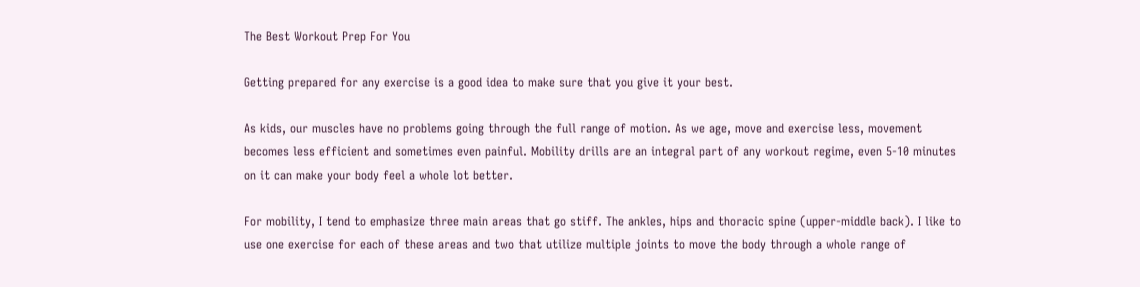The Best Workout Prep For You

Getting prepared for any exercise is a good idea to make sure that you give it your best.

As kids, our muscles have no problems going through the full range of motion. As we age, move and exercise less, movement becomes less efficient and sometimes even painful. Mobility drills are an integral part of any workout regime, even 5-10 minutes on it can make your body feel a whole lot better.

For mobility, I tend to emphasize three main areas that go stiff. The ankles, hips and thoracic spine (upper-middle back). I like to use one exercise for each of these areas and two that utilize multiple joints to move the body through a whole range of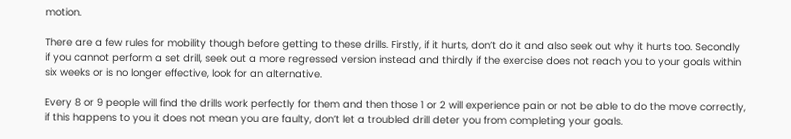motion.

There are a few rules for mobility though before getting to these drills. Firstly, if it hurts, don’t do it and also seek out why it hurts too. Secondly if you cannot perform a set drill, seek out a more regressed version instead and thirdly if the exercise does not reach you to your goals within six weeks or is no longer effective, look for an alternative.

Every 8 or 9 people will find the drills work perfectly for them and then those 1 or 2 will experience pain or not be able to do the move correctly, if this happens to you it does not mean you are faulty, don’t let a troubled drill deter you from completing your goals.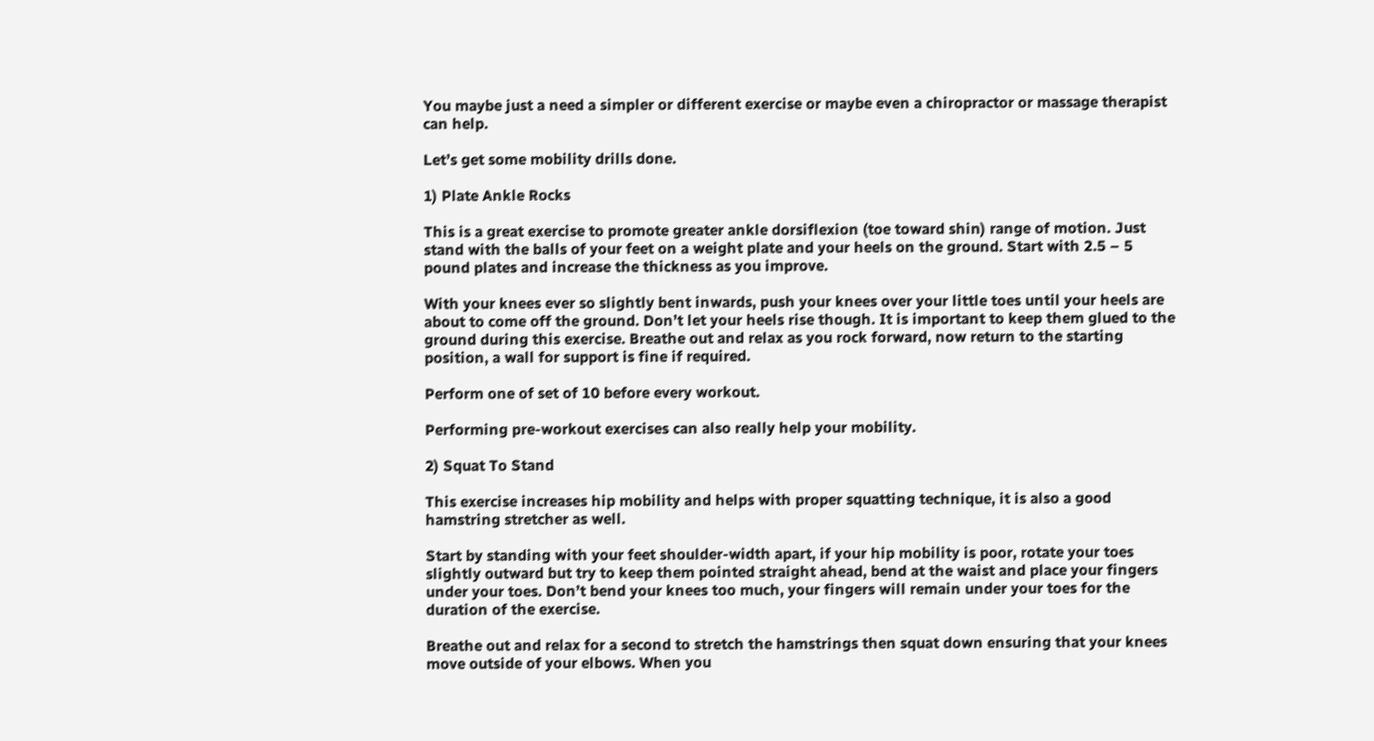You maybe just a need a simpler or different exercise or maybe even a chiropractor or massage therapist can help.

Let’s get some mobility drills done.

1) Plate Ankle Rocks

This is a great exercise to promote greater ankle dorsiflexion (toe toward shin) range of motion. Just stand with the balls of your feet on a weight plate and your heels on the ground. Start with 2.5 – 5 pound plates and increase the thickness as you improve.

With your knees ever so slightly bent inwards, push your knees over your little toes until your heels are about to come off the ground. Don’t let your heels rise though. It is important to keep them glued to the ground during this exercise. Breathe out and relax as you rock forward, now return to the starting position, a wall for support is fine if required.

Perform one of set of 10 before every workout.

Performing pre-workout exercises can also really help your mobility.

2) Squat To Stand

This exercise increases hip mobility and helps with proper squatting technique, it is also a good hamstring stretcher as well.

Start by standing with your feet shoulder-width apart, if your hip mobility is poor, rotate your toes slightly outward but try to keep them pointed straight ahead, bend at the waist and place your fingers under your toes. Don’t bend your knees too much, your fingers will remain under your toes for the duration of the exercise.

Breathe out and relax for a second to stretch the hamstrings then squat down ensuring that your knees move outside of your elbows. When you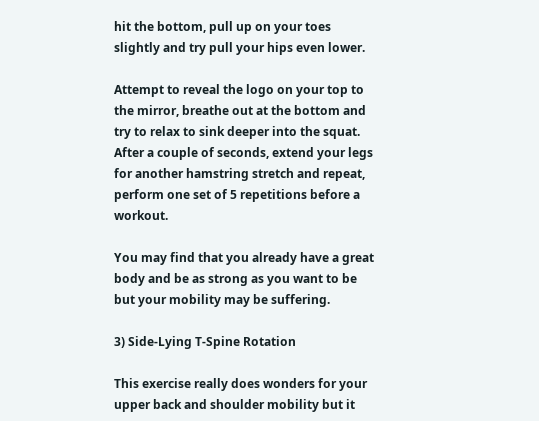hit the bottom, pull up on your toes slightly and try pull your hips even lower.

Attempt to reveal the logo on your top to the mirror, breathe out at the bottom and try to relax to sink deeper into the squat. After a couple of seconds, extend your legs for another hamstring stretch and repeat, perform one set of 5 repetitions before a workout.

You may find that you already have a great body and be as strong as you want to be but your mobility may be suffering.

3) Side-Lying T-Spine Rotation

This exercise really does wonders for your upper back and shoulder mobility but it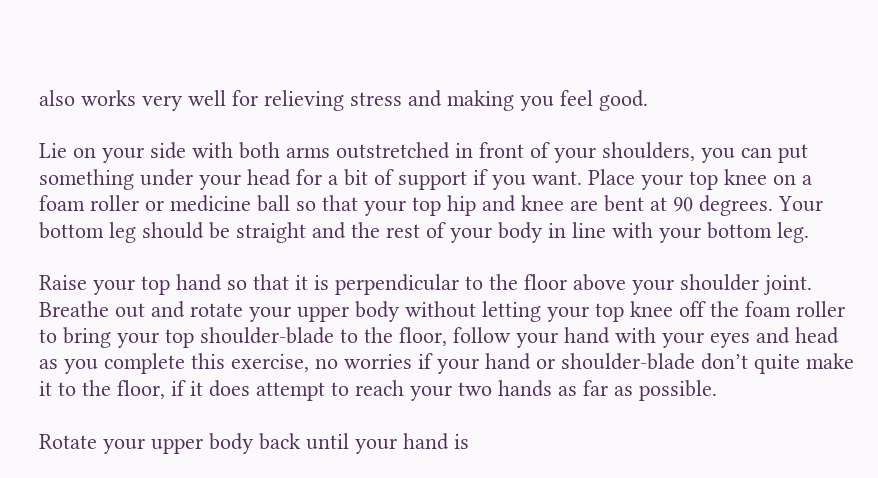also works very well for relieving stress and making you feel good.

Lie on your side with both arms outstretched in front of your shoulders, you can put something under your head for a bit of support if you want. Place your top knee on a foam roller or medicine ball so that your top hip and knee are bent at 90 degrees. Your bottom leg should be straight and the rest of your body in line with your bottom leg.

Raise your top hand so that it is perpendicular to the floor above your shoulder joint. Breathe out and rotate your upper body without letting your top knee off the foam roller to bring your top shoulder-blade to the floor, follow your hand with your eyes and head as you complete this exercise, no worries if your hand or shoulder-blade don’t quite make it to the floor, if it does attempt to reach your two hands as far as possible.

Rotate your upper body back until your hand is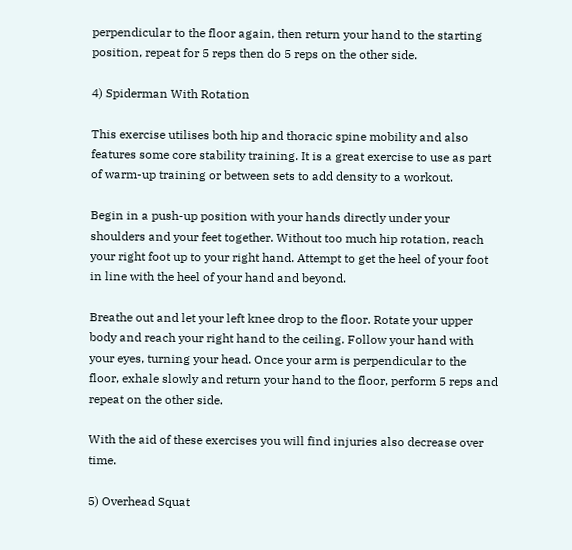perpendicular to the floor again, then return your hand to the starting position, repeat for 5 reps then do 5 reps on the other side.

4) Spiderman With Rotation

This exercise utilises both hip and thoracic spine mobility and also features some core stability training. It is a great exercise to use as part of warm-up training or between sets to add density to a workout.

Begin in a push-up position with your hands directly under your shoulders and your feet together. Without too much hip rotation, reach your right foot up to your right hand. Attempt to get the heel of your foot in line with the heel of your hand and beyond.

Breathe out and let your left knee drop to the floor. Rotate your upper body and reach your right hand to the ceiling. Follow your hand with your eyes, turning your head. Once your arm is perpendicular to the floor, exhale slowly and return your hand to the floor, perform 5 reps and repeat on the other side.

With the aid of these exercises you will find injuries also decrease over time.

5) Overhead Squat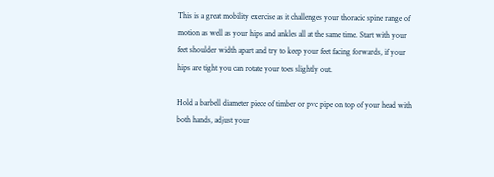This is a great mobility exercise as it challenges your thoracic spine range of motion as well as your hips and ankles all at the same time. Start with your feet shoulder width apart and try to keep your feet facing forwards, if your hips are tight you can rotate your toes slightly out.

Hold a barbell diameter piece of timber or pvc pipe on top of your head with both hands, adjust your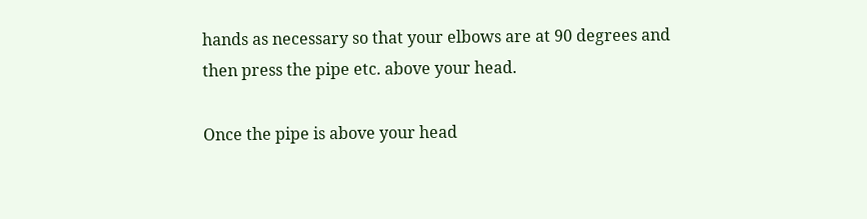hands as necessary so that your elbows are at 90 degrees and then press the pipe etc. above your head.

Once the pipe is above your head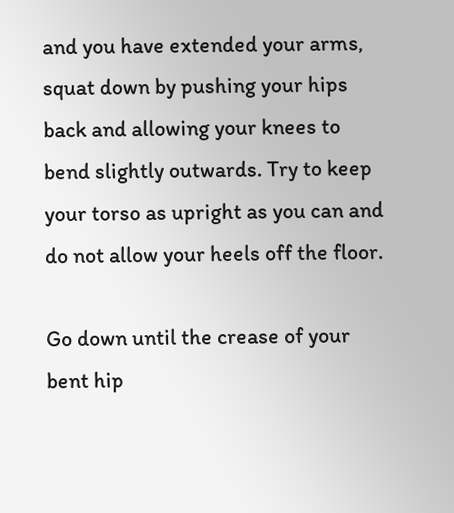and you have extended your arms, squat down by pushing your hips back and allowing your knees to bend slightly outwards. Try to keep your torso as upright as you can and do not allow your heels off the floor.

Go down until the crease of your bent hip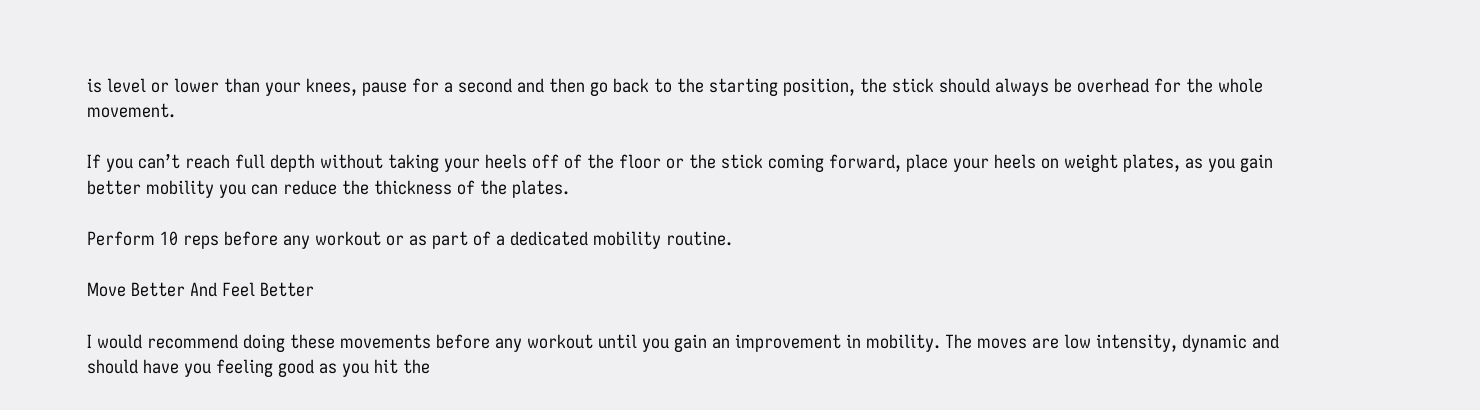is level or lower than your knees, pause for a second and then go back to the starting position, the stick should always be overhead for the whole movement.

If you can’t reach full depth without taking your heels off of the floor or the stick coming forward, place your heels on weight plates, as you gain better mobility you can reduce the thickness of the plates.

Perform 10 reps before any workout or as part of a dedicated mobility routine.

Move Better And Feel Better

I would recommend doing these movements before any workout until you gain an improvement in mobility. The moves are low intensity, dynamic and should have you feeling good as you hit the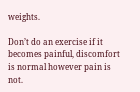weights.

Don’t do an exercise if it becomes painful, discomfort is normal however pain is not.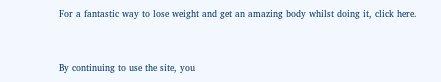For a fantastic way to lose weight and get an amazing body whilst doing it, click here.


By continuing to use the site, you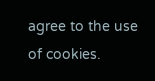agree to the use of cookies.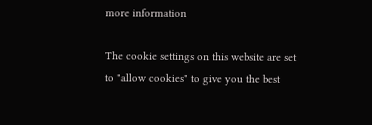more information

The cookie settings on this website are set to "allow cookies" to give you the best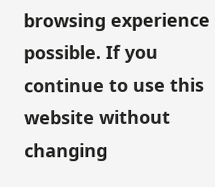browsing experience possible. If you continue to use this website without changing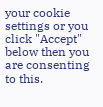your cookie settings or you click "Accept" below then you are consenting to this.